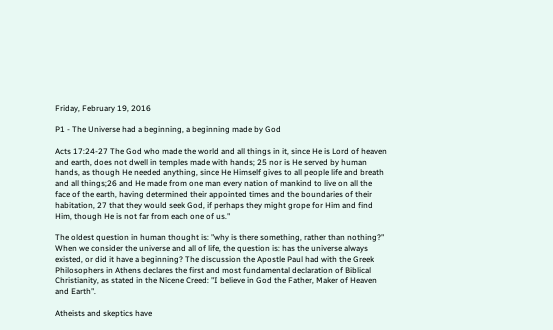Friday, February 19, 2016

P1 - The Universe had a beginning, a beginning made by God

Acts 17:24-27 The God who made the world and all things in it, since He is Lord of heaven and earth, does not dwell in temples made with hands; 25 nor is He served by human hands, as though He needed anything, since He Himself gives to all people life and breath and all things;26 and He made from one man every nation of mankind to live on all the face of the earth, having determined their appointed times and the boundaries of their habitation, 27 that they would seek God, if perhaps they might grope for Him and find Him, though He is not far from each one of us."

The oldest question in human thought is: "why is there something, rather than nothing?" When we consider the universe and all of life, the question is: has the universe always existed, or did it have a beginning? The discussion the Apostle Paul had with the Greek Philosophers in Athens declares the first and most fundamental declaration of Biblical Christianity, as stated in the Nicene Creed: "I believe in God the Father, Maker of Heaven and Earth".

Atheists and skeptics have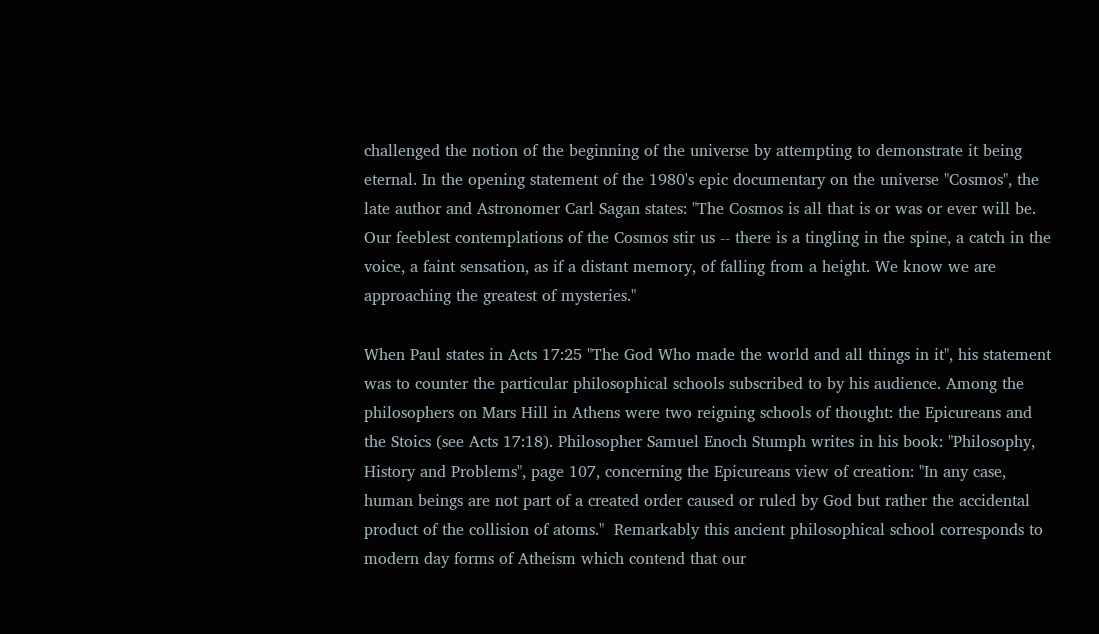challenged the notion of the beginning of the universe by attempting to demonstrate it being eternal. In the opening statement of the 1980's epic documentary on the universe "Cosmos", the late author and Astronomer Carl Sagan states: "The Cosmos is all that is or was or ever will be. Our feeblest contemplations of the Cosmos stir us -- there is a tingling in the spine, a catch in the voice, a faint sensation, as if a distant memory, of falling from a height. We know we are approaching the greatest of mysteries."

When Paul states in Acts 17:25 "The God Who made the world and all things in it", his statement was to counter the particular philosophical schools subscribed to by his audience. Among the philosophers on Mars Hill in Athens were two reigning schools of thought: the Epicureans and the Stoics (see Acts 17:18). Philosopher Samuel Enoch Stumph writes in his book: "Philosophy, History and Problems", page 107, concerning the Epicureans view of creation: "In any case, human beings are not part of a created order caused or ruled by God but rather the accidental product of the collision of atoms."  Remarkably this ancient philosophical school corresponds to modern day forms of Atheism which contend that our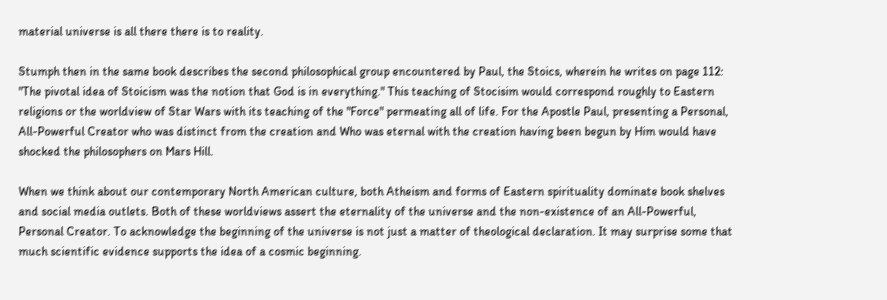material universe is all there there is to reality.

Stumph then in the same book describes the second philosophical group encountered by Paul, the Stoics, wherein he writes on page 112: "The pivotal idea of Stoicism was the notion that God is in everything." This teaching of Stocisim would correspond roughly to Eastern religions or the worldview of Star Wars with its teaching of the "Force" permeating all of life. For the Apostle Paul, presenting a Personal, All-Powerful Creator who was distinct from the creation and Who was eternal with the creation having been begun by Him would have shocked the philosophers on Mars Hill.

When we think about our contemporary North American culture, both Atheism and forms of Eastern spirituality dominate book shelves and social media outlets. Both of these worldviews assert the eternality of the universe and the non-existence of an All-Powerful, Personal Creator. To acknowledge the beginning of the universe is not just a matter of theological declaration. It may surprise some that much scientific evidence supports the idea of a cosmic beginning.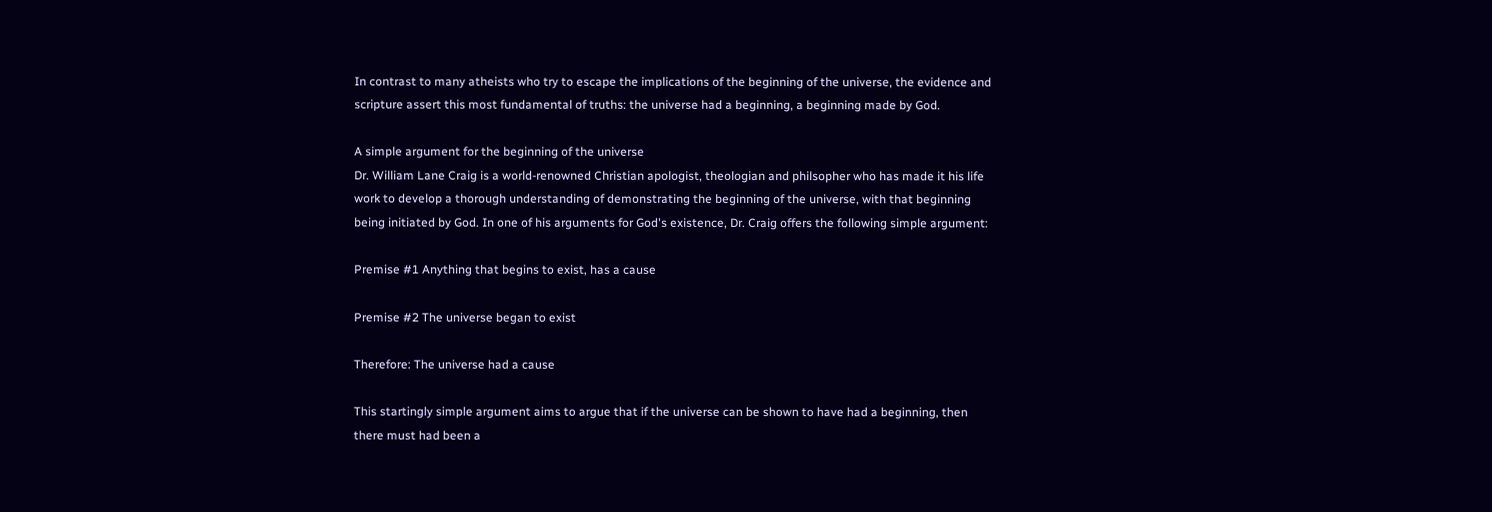In contrast to many atheists who try to escape the implications of the beginning of the universe, the evidence and scripture assert this most fundamental of truths: the universe had a beginning, a beginning made by God.

A simple argument for the beginning of the universe
Dr. William Lane Craig is a world-renowned Christian apologist, theologian and philsopher who has made it his life work to develop a thorough understanding of demonstrating the beginning of the universe, with that beginning being initiated by God. In one of his arguments for God's existence, Dr. Craig offers the following simple argument:

Premise #1 Anything that begins to exist, has a cause

Premise #2 The universe began to exist

Therefore: The universe had a cause

This startingly simple argument aims to argue that if the universe can be shown to have had a beginning, then there must had been a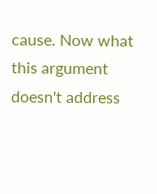cause. Now what this argument doesn't address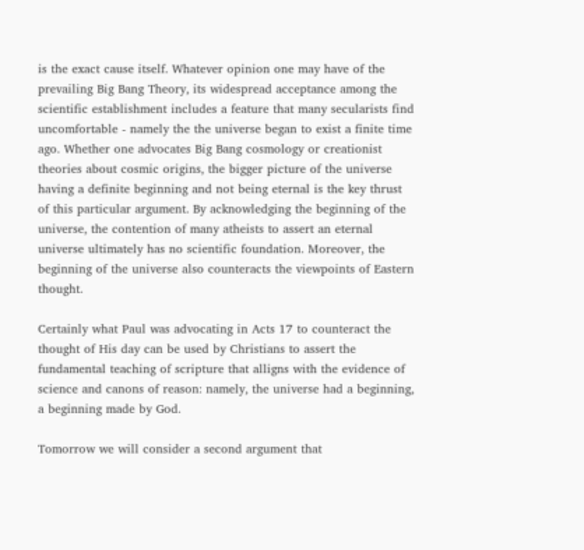is the exact cause itself. Whatever opinion one may have of the prevailing Big Bang Theory, its widespread acceptance among the scientific establishment includes a feature that many secularists find uncomfortable - namely the the universe began to exist a finite time ago. Whether one advocates Big Bang cosmology or creationist theories about cosmic origins, the bigger picture of the universe having a definite beginning and not being eternal is the key thrust of this particular argument. By acknowledging the beginning of the universe, the contention of many atheists to assert an eternal universe ultimately has no scientific foundation. Moreover, the beginning of the universe also counteracts the viewpoints of Eastern thought.

Certainly what Paul was advocating in Acts 17 to counteract the thought of His day can be used by Christians to assert the fundamental teaching of scripture that alligns with the evidence of science and canons of reason: namely, the universe had a beginning, a beginning made by God.

Tomorrow we will consider a second argument that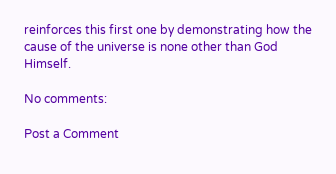reinforces this first one by demonstrating how the cause of the universe is none other than God Himself.

No comments:

Post a Comment